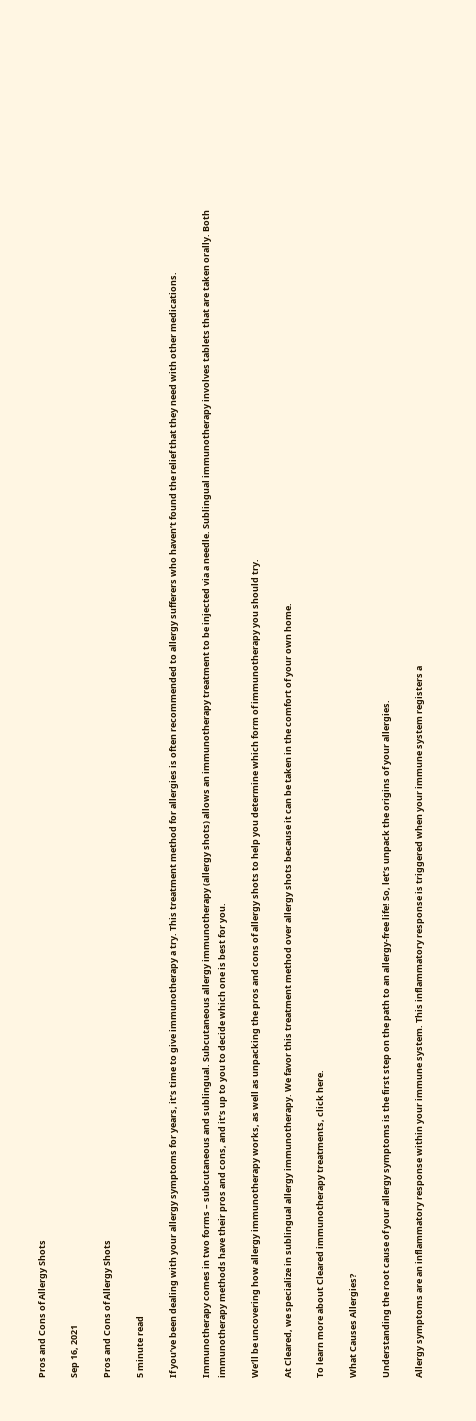Pros and Cons of Allergy Shots

Sep 16, 2021

Pros and Cons of Allergy Shots

5 minute read

If you’ve been dealing with your allergy symptoms for years, it’s time to give immunotherapy a try. This treatment method for allergies is often recommended to allergy sufferers who haven’t found the relief that they need with other medications.

Immunotherapy comes in two forms – subcutaneous and sublingual. Subcutaneous allergy immunotherapy (allergy shots) allows an immunotherapy treatment to be injected via a needle. Sublingual immunotherapy involves tablets that are taken orally. Both immunotherapy methods have their pros and cons, and it’s up to you to decide which one is best for you.

We’ll be uncovering how allergy immunotherapy works, as well as unpacking the pros and cons of allergy shots to help you determine which form of immunotherapy you should try.

At Cleared, we specialize in sublingual allergy immunotherapy. We favor this treatment method over allergy shots because it can be taken in the comfort of your own home.

To learn more about Cleared immunotherapy treatments, click here.

What Causes Allergies?

Understanding the root cause of your allergy symptoms is the first step on the path to an allergy-free life! So, let’s unpack the origins of your allergies.

Allergy symptoms are an inflammatory response within your immune system. This inflammatory response is triggered when your immune system registers a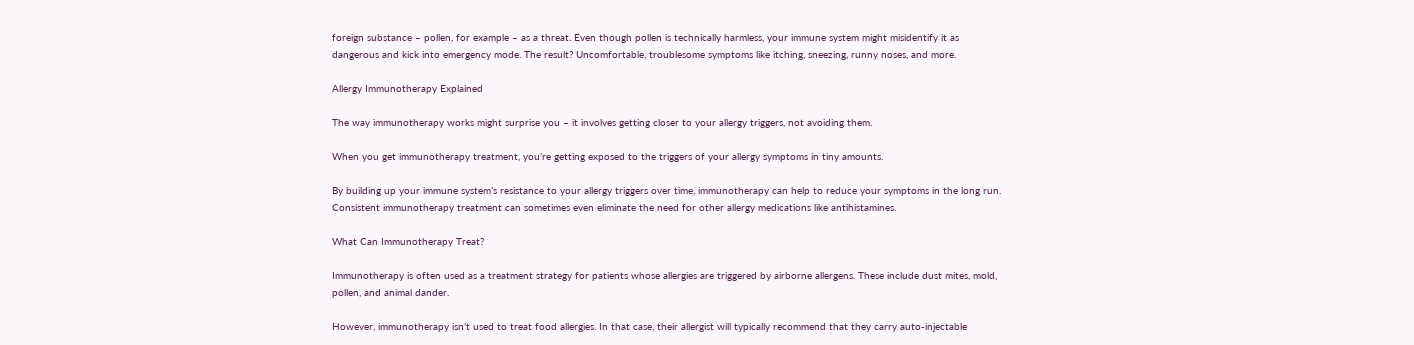foreign substance – pollen, for example – as a threat. Even though pollen is technically harmless, your immune system might misidentify it as dangerous and kick into emergency mode. The result? Uncomfortable, troublesome symptoms like itching, sneezing, runny noses, and more.

Allergy Immunotherapy Explained

The way immunotherapy works might surprise you – it involves getting closer to your allergy triggers, not avoiding them.

When you get immunotherapy treatment, you’re getting exposed to the triggers of your allergy symptoms in tiny amounts.

By building up your immune system’s resistance to your allergy triggers over time, immunotherapy can help to reduce your symptoms in the long run. Consistent immunotherapy treatment can sometimes even eliminate the need for other allergy medications like antihistamines.

What Can Immunotherapy Treat?

Immunotherapy is often used as a treatment strategy for patients whose allergies are triggered by airborne allergens. These include dust mites, mold, pollen, and animal dander.

However, immunotherapy isn’t used to treat food allergies. In that case, their allergist will typically recommend that they carry auto-injectable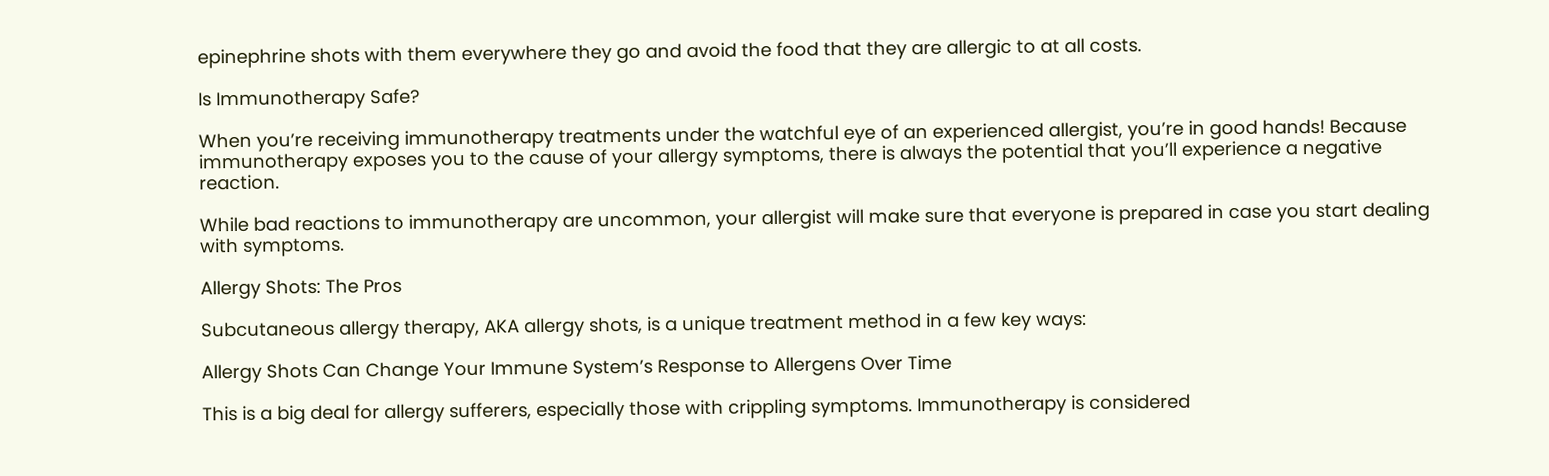epinephrine shots with them everywhere they go and avoid the food that they are allergic to at all costs.

Is Immunotherapy Safe?

When you’re receiving immunotherapy treatments under the watchful eye of an experienced allergist, you’re in good hands! Because immunotherapy exposes you to the cause of your allergy symptoms, there is always the potential that you’ll experience a negative reaction.

While bad reactions to immunotherapy are uncommon, your allergist will make sure that everyone is prepared in case you start dealing with symptoms.

Allergy Shots: The Pros

Subcutaneous allergy therapy, AKA allergy shots, is a unique treatment method in a few key ways:

Allergy Shots Can Change Your Immune System’s Response to Allergens Over Time

This is a big deal for allergy sufferers, especially those with crippling symptoms. Immunotherapy is considered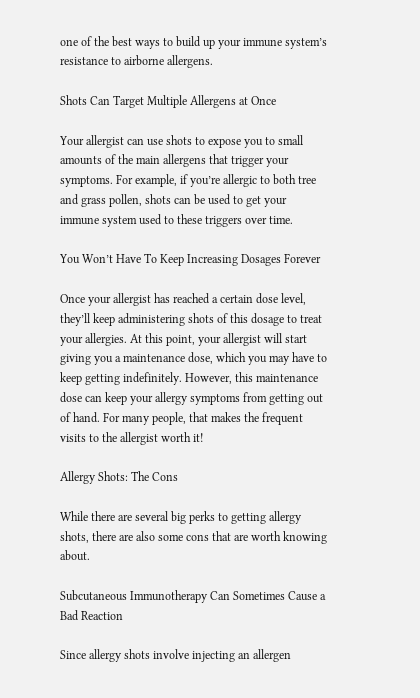one of the best ways to build up your immune system’s resistance to airborne allergens.

Shots Can Target Multiple Allergens at Once

Your allergist can use shots to expose you to small amounts of the main allergens that trigger your symptoms. For example, if you’re allergic to both tree and grass pollen, shots can be used to get your immune system used to these triggers over time.

You Won’t Have To Keep Increasing Dosages Forever

Once your allergist has reached a certain dose level, they’ll keep administering shots of this dosage to treat your allergies. At this point, your allergist will start giving you a maintenance dose, which you may have to keep getting indefinitely. However, this maintenance dose can keep your allergy symptoms from getting out of hand. For many people, that makes the frequent visits to the allergist worth it!

Allergy Shots: The Cons

While there are several big perks to getting allergy shots, there are also some cons that are worth knowing about.

Subcutaneous Immunotherapy Can Sometimes Cause a Bad Reaction

Since allergy shots involve injecting an allergen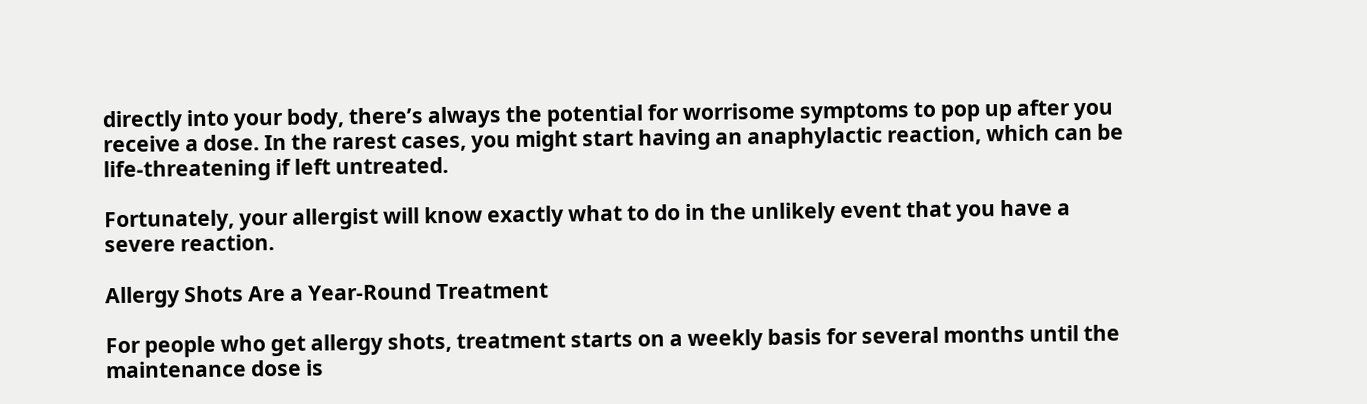directly into your body, there’s always the potential for worrisome symptoms to pop up after you receive a dose. In the rarest cases, you might start having an anaphylactic reaction, which can be life-threatening if left untreated.

Fortunately, your allergist will know exactly what to do in the unlikely event that you have a severe reaction.

Allergy Shots Are a Year-Round Treatment

For people who get allergy shots, treatment starts on a weekly basis for several months until the maintenance dose is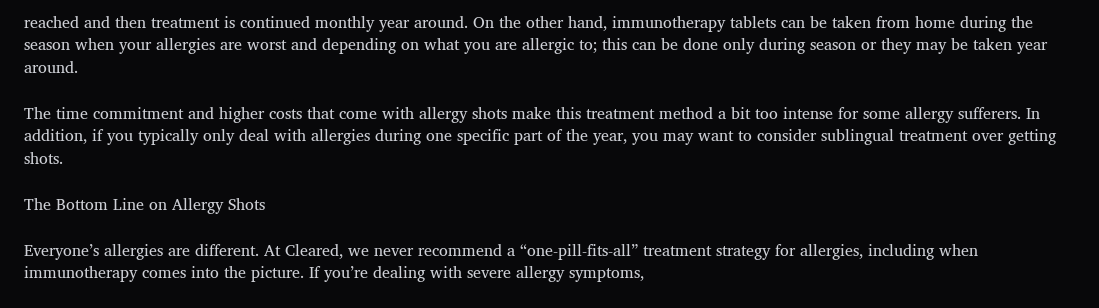reached and then treatment is continued monthly year around. On the other hand, immunotherapy tablets can be taken from home during the season when your allergies are worst and depending on what you are allergic to; this can be done only during season or they may be taken year around.

The time commitment and higher costs that come with allergy shots make this treatment method a bit too intense for some allergy sufferers. In addition, if you typically only deal with allergies during one specific part of the year, you may want to consider sublingual treatment over getting shots.

The Bottom Line on Allergy Shots

Everyone’s allergies are different. At Cleared, we never recommend a “one-pill-fits-all” treatment strategy for allergies, including when immunotherapy comes into the picture. If you’re dealing with severe allergy symptoms,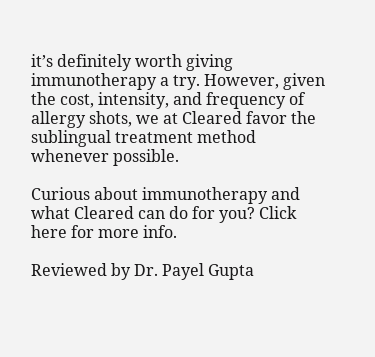it’s definitely worth giving immunotherapy a try. However, given the cost, intensity, and frequency of allergy shots, we at Cleared favor the sublingual treatment method whenever possible.

Curious about immunotherapy and what Cleared can do for you? Click here for more info.

Reviewed by Dr. Payel Gupta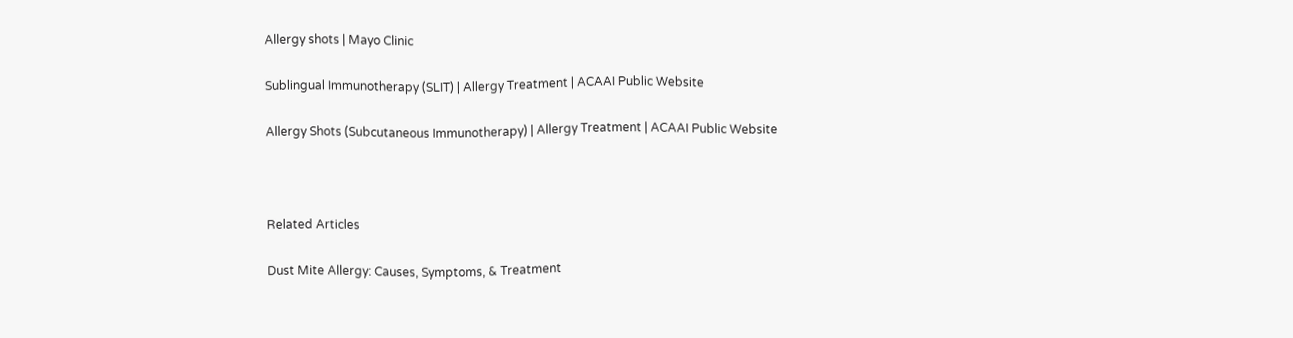Allergy shots | Mayo Clinic

Sublingual Immunotherapy (SLIT) | Allergy Treatment | ACAAI Public Website

Allergy Shots (Subcutaneous Immunotherapy) | Allergy Treatment | ACAAI Public Website



Related Articles

Dust Mite Allergy: Causes, Symptoms, & Treatment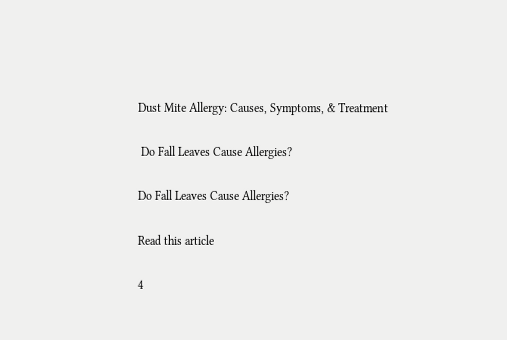Dust Mite Allergy: Causes, Symptoms, & Treatment

 Do Fall Leaves Cause Allergies?

Do Fall Leaves Cause Allergies?

Read this article

4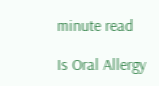minute read

Is Oral Allergy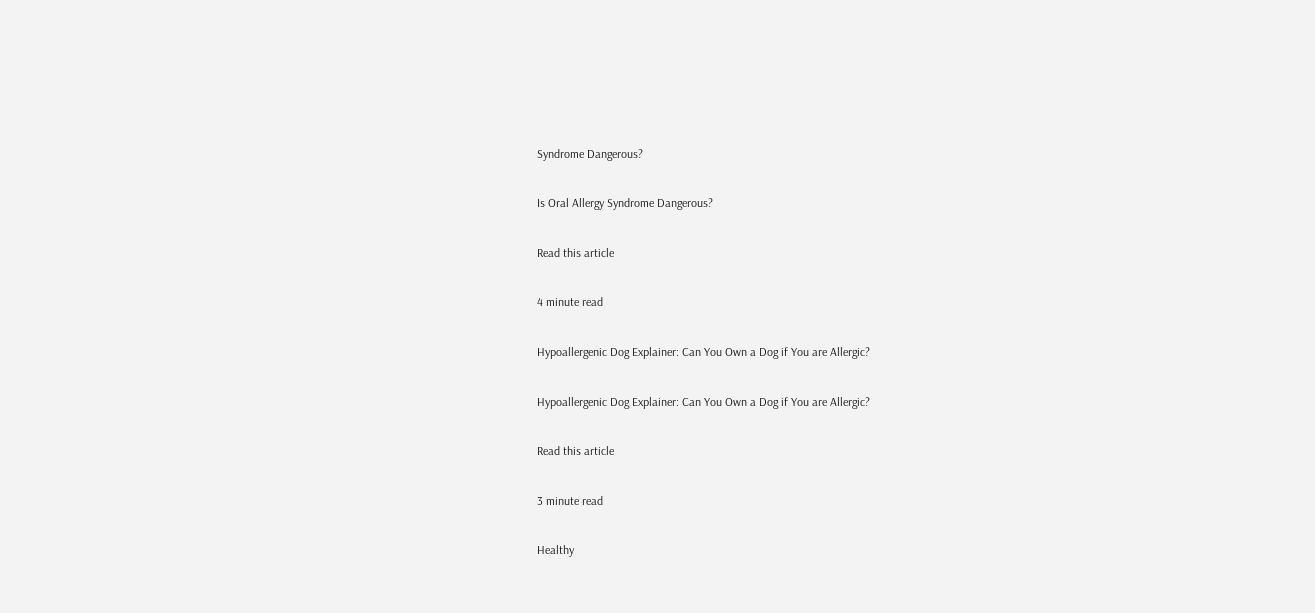Syndrome Dangerous?

Is Oral Allergy Syndrome Dangerous?

Read this article

4 minute read

Hypoallergenic Dog Explainer: Can You Own a Dog if You are Allergic?

Hypoallergenic Dog Explainer: Can You Own a Dog if You are Allergic?

Read this article

3 minute read

Healthy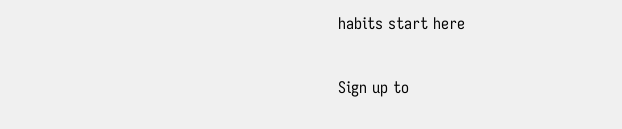habits start here

Sign up to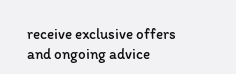receive exclusive offers and ongoing advice